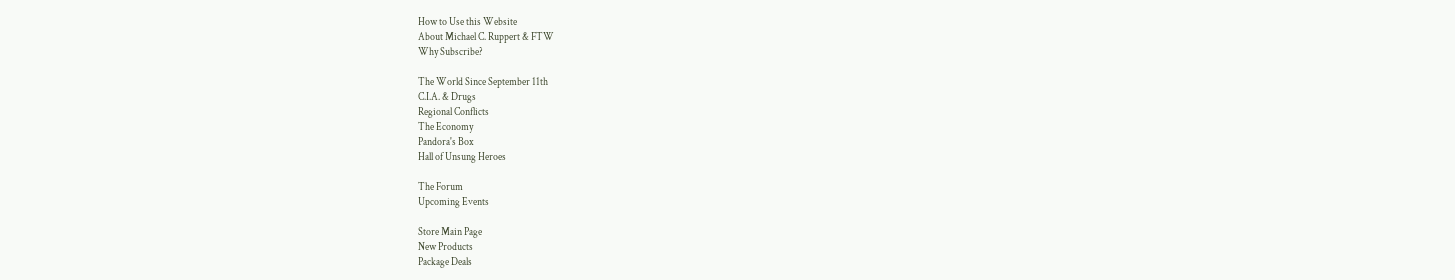How to Use this Website
About Michael C. Ruppert & FTW
Why Subscribe?

The World Since September 11th
C.I.A. & Drugs
Regional Conflicts
The Economy
Pandora's Box
Hall of Unsung Heroes

The Forum
Upcoming Events

Store Main Page
New Products
Package Deals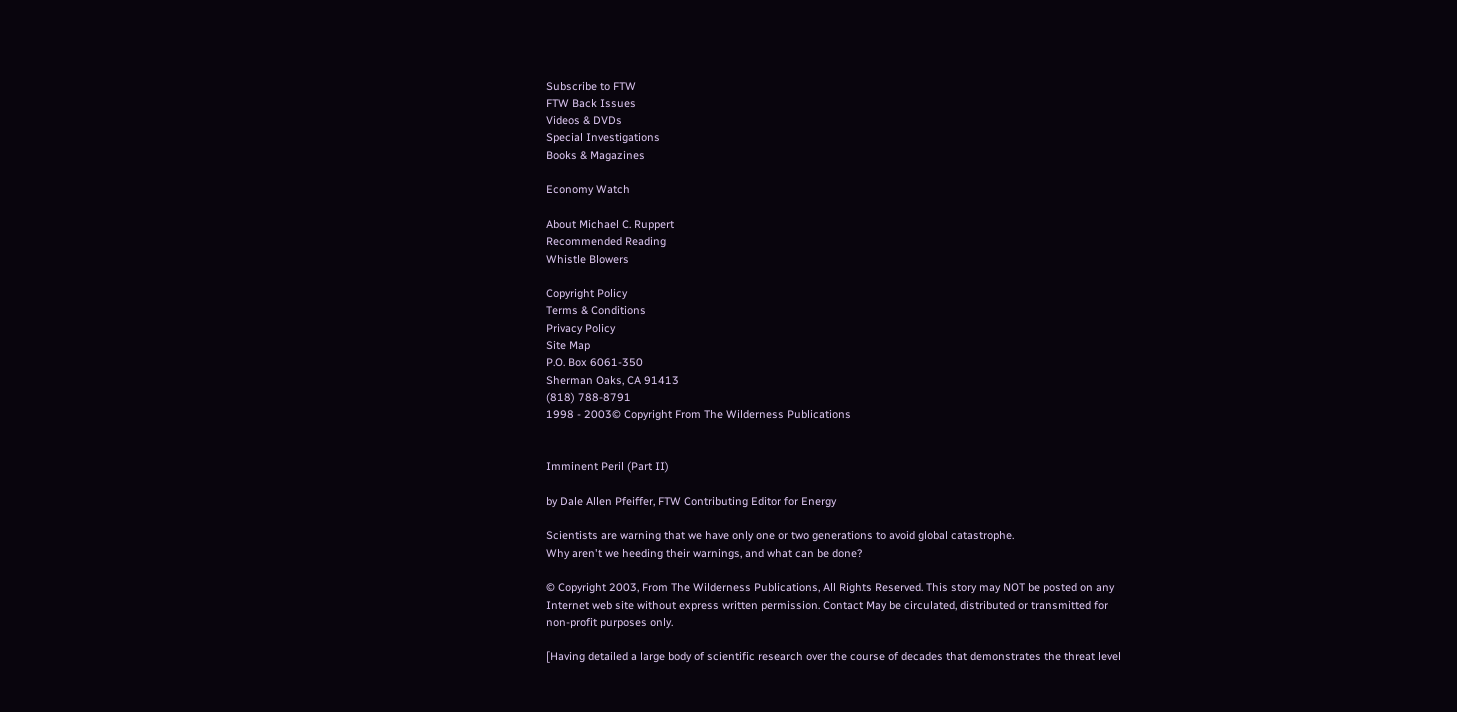Subscribe to FTW
FTW Back Issues
Videos & DVDs
Special Investigations
Books & Magazines

Economy Watch

About Michael C. Ruppert
Recommended Reading
Whistle Blowers

Copyright Policy
Terms & Conditions
Privacy Policy
Site Map
P.O. Box 6061-350
Sherman Oaks, CA 91413
(818) 788-8791
1998 - 2003© Copyright From The Wilderness Publications


Imminent Peril (Part II)

by Dale Allen Pfeiffer, FTW Contributing Editor for Energy

Scientists are warning that we have only one or two generations to avoid global catastrophe.
Why aren't we heeding their warnings, and what can be done?

© Copyright 2003, From The Wilderness Publications, All Rights Reserved. This story may NOT be posted on any Internet web site without express written permission. Contact May be circulated, distributed or transmitted for non-profit purposes only.

[Having detailed a large body of scientific research over the course of decades that demonstrates the threat level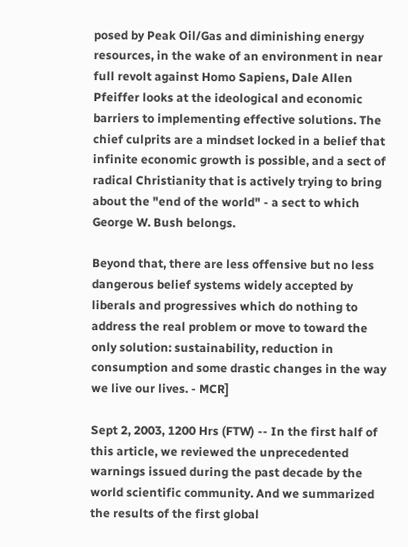posed by Peak Oil/Gas and diminishing energy resources, in the wake of an environment in near full revolt against Homo Sapiens, Dale Allen Pfeiffer looks at the ideological and economic barriers to implementing effective solutions. The chief culprits are a mindset locked in a belief that infinite economic growth is possible, and a sect of radical Christianity that is actively trying to bring about the "end of the world" - a sect to which George W. Bush belongs.

Beyond that, there are less offensive but no less dangerous belief systems widely accepted by liberals and progressives which do nothing to address the real problem or move to toward the only solution: sustainability, reduction in consumption and some drastic changes in the way we live our lives. - MCR]

Sept 2, 2003, 1200 Hrs (FTW) -- In the first half of this article, we reviewed the unprecedented warnings issued during the past decade by the world scientific community. And we summarized the results of the first global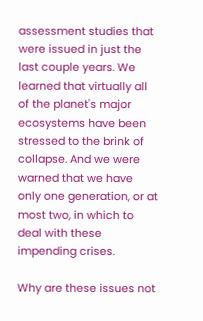assessment studies that were issued in just the last couple years. We learned that virtually all of the planet's major ecosystems have been stressed to the brink of collapse. And we were warned that we have only one generation, or at most two, in which to deal with these impending crises.

Why are these issues not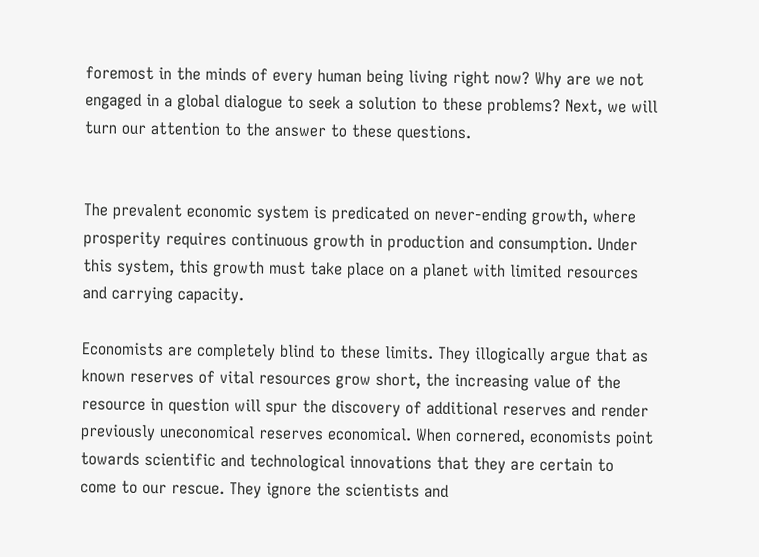foremost in the minds of every human being living right now? Why are we not engaged in a global dialogue to seek a solution to these problems? Next, we will turn our attention to the answer to these questions.


The prevalent economic system is predicated on never-ending growth, where prosperity requires continuous growth in production and consumption. Under this system, this growth must take place on a planet with limited resources and carrying capacity.

Economists are completely blind to these limits. They illogically argue that as known reserves of vital resources grow short, the increasing value of the resource in question will spur the discovery of additional reserves and render previously uneconomical reserves economical. When cornered, economists point towards scientific and technological innovations that they are certain to come to our rescue. They ignore the scientists and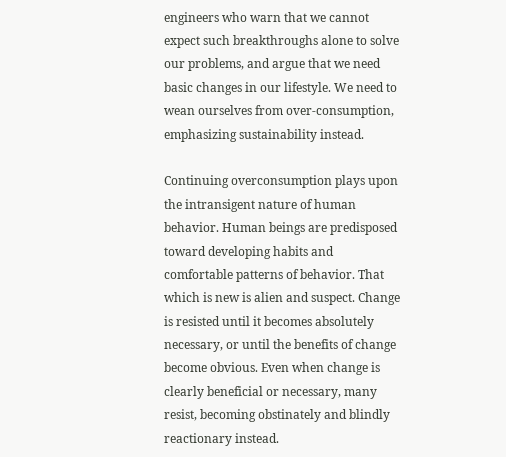engineers who warn that we cannot expect such breakthroughs alone to solve our problems, and argue that we need basic changes in our lifestyle. We need to wean ourselves from over-consumption, emphasizing sustainability instead.

Continuing overconsumption plays upon the intransigent nature of human behavior. Human beings are predisposed toward developing habits and comfortable patterns of behavior. That which is new is alien and suspect. Change is resisted until it becomes absolutely necessary, or until the benefits of change become obvious. Even when change is clearly beneficial or necessary, many resist, becoming obstinately and blindly reactionary instead.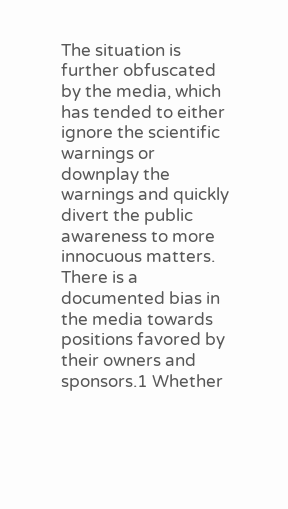The situation is further obfuscated by the media, which has tended to either ignore the scientific warnings or downplay the warnings and quickly divert the public awareness to more innocuous matters. There is a documented bias in the media towards positions favored by their owners and sponsors.1 Whether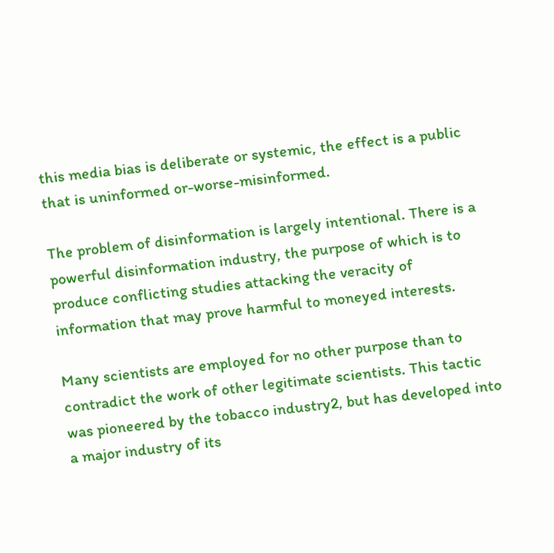this media bias is deliberate or systemic, the effect is a public that is uninformed or-worse-misinformed.

The problem of disinformation is largely intentional. There is a powerful disinformation industry, the purpose of which is to produce conflicting studies attacking the veracity of information that may prove harmful to moneyed interests.

Many scientists are employed for no other purpose than to contradict the work of other legitimate scientists. This tactic was pioneered by the tobacco industry2, but has developed into a major industry of its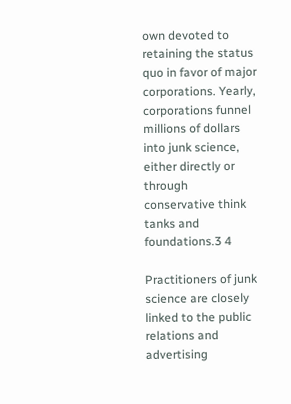own devoted to retaining the status quo in favor of major corporations. Yearly, corporations funnel millions of dollars into junk science, either directly or through conservative think tanks and foundations.3 4

Practitioners of junk science are closely linked to the public relations and advertising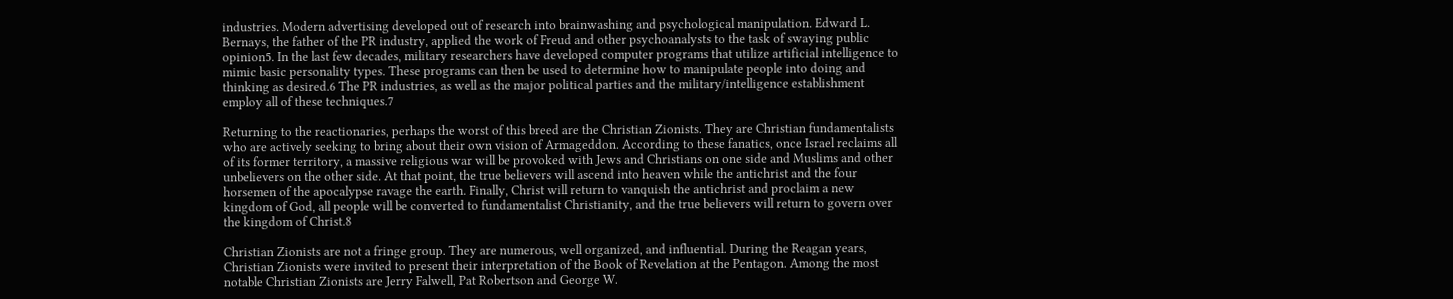industries. Modern advertising developed out of research into brainwashing and psychological manipulation. Edward L. Bernays, the father of the PR industry, applied the work of Freud and other psychoanalysts to the task of swaying public opinion5. In the last few decades, military researchers have developed computer programs that utilize artificial intelligence to mimic basic personality types. These programs can then be used to determine how to manipulate people into doing and thinking as desired.6 The PR industries, as well as the major political parties and the military/intelligence establishment employ all of these techniques.7

Returning to the reactionaries, perhaps the worst of this breed are the Christian Zionists. They are Christian fundamentalists who are actively seeking to bring about their own vision of Armageddon. According to these fanatics, once Israel reclaims all of its former territory, a massive religious war will be provoked with Jews and Christians on one side and Muslims and other unbelievers on the other side. At that point, the true believers will ascend into heaven while the antichrist and the four horsemen of the apocalypse ravage the earth. Finally, Christ will return to vanquish the antichrist and proclaim a new kingdom of God, all people will be converted to fundamentalist Christianity, and the true believers will return to govern over the kingdom of Christ.8

Christian Zionists are not a fringe group. They are numerous, well organized, and influential. During the Reagan years, Christian Zionists were invited to present their interpretation of the Book of Revelation at the Pentagon. Among the most notable Christian Zionists are Jerry Falwell, Pat Robertson and George W.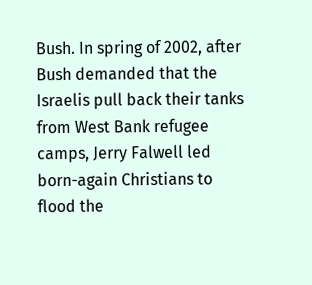Bush. In spring of 2002, after Bush demanded that the Israelis pull back their tanks from West Bank refugee camps, Jerry Falwell led born-again Christians to flood the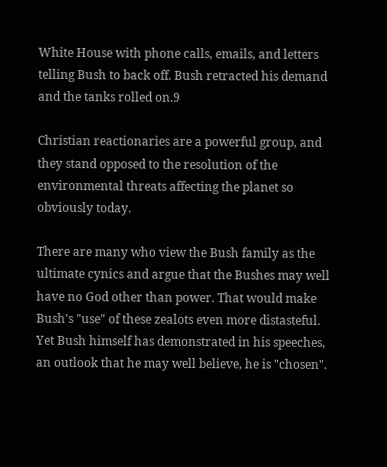White House with phone calls, emails, and letters telling Bush to back off. Bush retracted his demand and the tanks rolled on.9

Christian reactionaries are a powerful group, and they stand opposed to the resolution of the environmental threats affecting the planet so obviously today.

There are many who view the Bush family as the ultimate cynics and argue that the Bushes may well have no God other than power. That would make Bush's "use" of these zealots even more distasteful. Yet Bush himself has demonstrated in his speeches, an outlook that he may well believe, he is "chosen".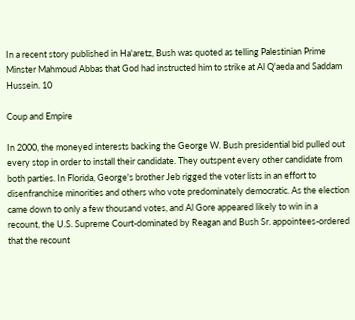In a recent story published in Ha'aretz, Bush was quoted as telling Palestinian Prime Minster Mahmoud Abbas that God had instructed him to strike at Al Q'aeda and Saddam Hussein. 10

Coup and Empire

In 2000, the moneyed interests backing the George W. Bush presidential bid pulled out every stop in order to install their candidate. They outspent every other candidate from both parties. In Florida, George's brother Jeb rigged the voter lists in an effort to disenfranchise minorities and others who vote predominately democratic. As the election came down to only a few thousand votes, and Al Gore appeared likely to win in a recount, the U.S. Supreme Court-dominated by Reagan and Bush Sr. appointees-ordered that the recount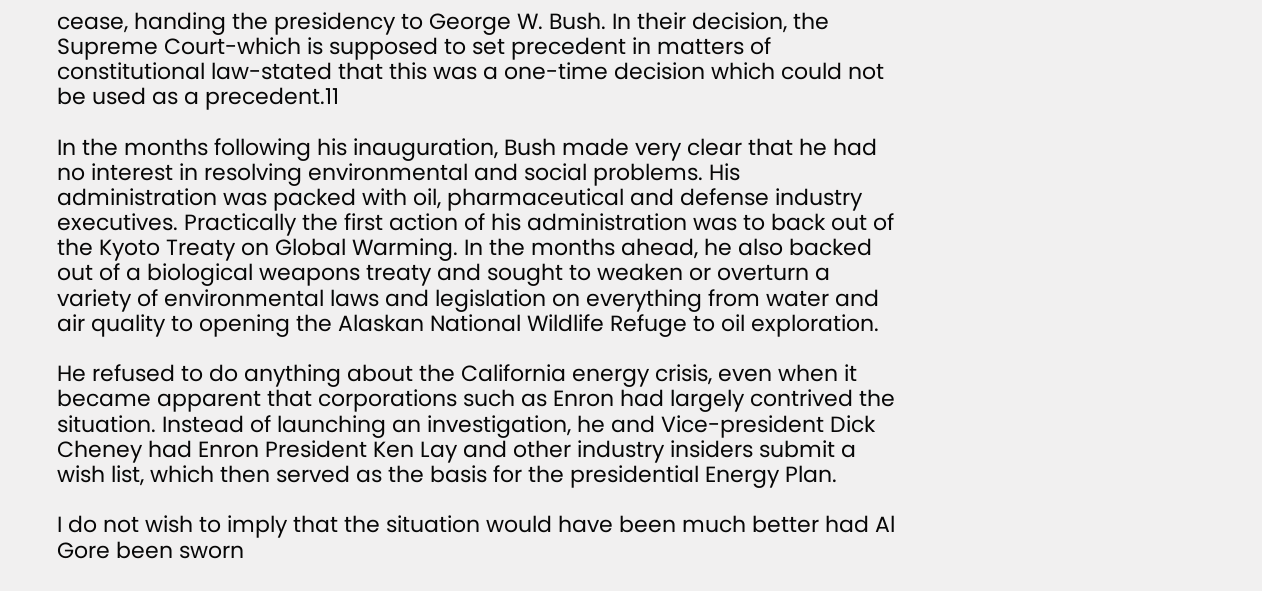cease, handing the presidency to George W. Bush. In their decision, the Supreme Court-which is supposed to set precedent in matters of constitutional law-stated that this was a one-time decision which could not be used as a precedent.11

In the months following his inauguration, Bush made very clear that he had no interest in resolving environmental and social problems. His administration was packed with oil, pharmaceutical and defense industry executives. Practically the first action of his administration was to back out of the Kyoto Treaty on Global Warming. In the months ahead, he also backed out of a biological weapons treaty and sought to weaken or overturn a variety of environmental laws and legislation on everything from water and air quality to opening the Alaskan National Wildlife Refuge to oil exploration.

He refused to do anything about the California energy crisis, even when it became apparent that corporations such as Enron had largely contrived the situation. Instead of launching an investigation, he and Vice-president Dick Cheney had Enron President Ken Lay and other industry insiders submit a wish list, which then served as the basis for the presidential Energy Plan.

I do not wish to imply that the situation would have been much better had Al Gore been sworn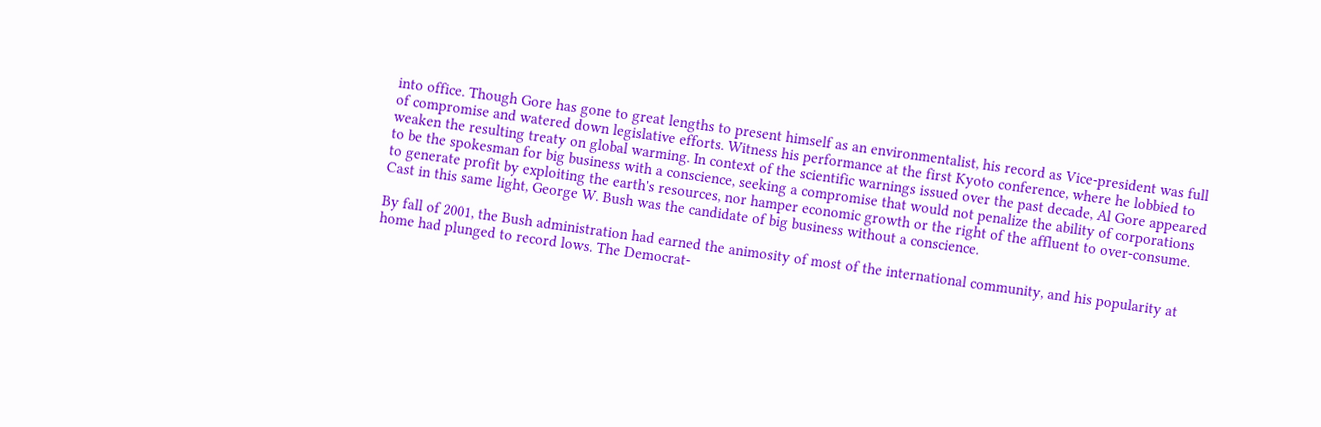into office. Though Gore has gone to great lengths to present himself as an environmentalist, his record as Vice-president was full of compromise and watered down legislative efforts. Witness his performance at the first Kyoto conference, where he lobbied to weaken the resulting treaty on global warming. In context of the scientific warnings issued over the past decade, Al Gore appeared to be the spokesman for big business with a conscience, seeking a compromise that would not penalize the ability of corporations to generate profit by exploiting the earth's resources, nor hamper economic growth or the right of the affluent to over-consume. Cast in this same light, George W. Bush was the candidate of big business without a conscience.

By fall of 2001, the Bush administration had earned the animosity of most of the international community, and his popularity at home had plunged to record lows. The Democrat-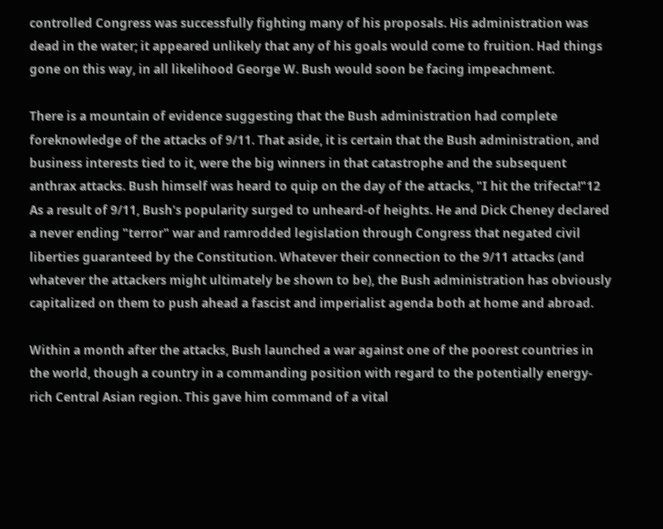controlled Congress was successfully fighting many of his proposals. His administration was dead in the water; it appeared unlikely that any of his goals would come to fruition. Had things gone on this way, in all likelihood George W. Bush would soon be facing impeachment.

There is a mountain of evidence suggesting that the Bush administration had complete foreknowledge of the attacks of 9/11. That aside, it is certain that the Bush administration, and business interests tied to it, were the big winners in that catastrophe and the subsequent anthrax attacks. Bush himself was heard to quip on the day of the attacks, "I hit the trifecta!"12 As a result of 9/11, Bush's popularity surged to unheard-of heights. He and Dick Cheney declared a never ending "terror" war and ramrodded legislation through Congress that negated civil liberties guaranteed by the Constitution. Whatever their connection to the 9/11 attacks (and whatever the attackers might ultimately be shown to be), the Bush administration has obviously capitalized on them to push ahead a fascist and imperialist agenda both at home and abroad.

Within a month after the attacks, Bush launched a war against one of the poorest countries in the world, though a country in a commanding position with regard to the potentially energy-rich Central Asian region. This gave him command of a vital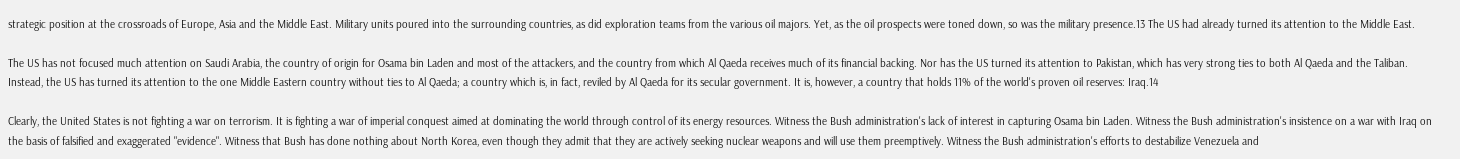strategic position at the crossroads of Europe, Asia and the Middle East. Military units poured into the surrounding countries, as did exploration teams from the various oil majors. Yet, as the oil prospects were toned down, so was the military presence.13 The US had already turned its attention to the Middle East.

The US has not focused much attention on Saudi Arabia, the country of origin for Osama bin Laden and most of the attackers, and the country from which Al Qaeda receives much of its financial backing. Nor has the US turned its attention to Pakistan, which has very strong ties to both Al Qaeda and the Taliban. Instead, the US has turned its attention to the one Middle Eastern country without ties to Al Qaeda; a country which is, in fact, reviled by Al Qaeda for its secular government. It is, however, a country that holds 11% of the world's proven oil reserves: Iraq.14

Clearly, the United States is not fighting a war on terrorism. It is fighting a war of imperial conquest aimed at dominating the world through control of its energy resources. Witness the Bush administration's lack of interest in capturing Osama bin Laden. Witness the Bush administration's insistence on a war with Iraq on the basis of falsified and exaggerated "evidence". Witness that Bush has done nothing about North Korea, even though they admit that they are actively seeking nuclear weapons and will use them preemptively. Witness the Bush administration's efforts to destabilize Venezuela and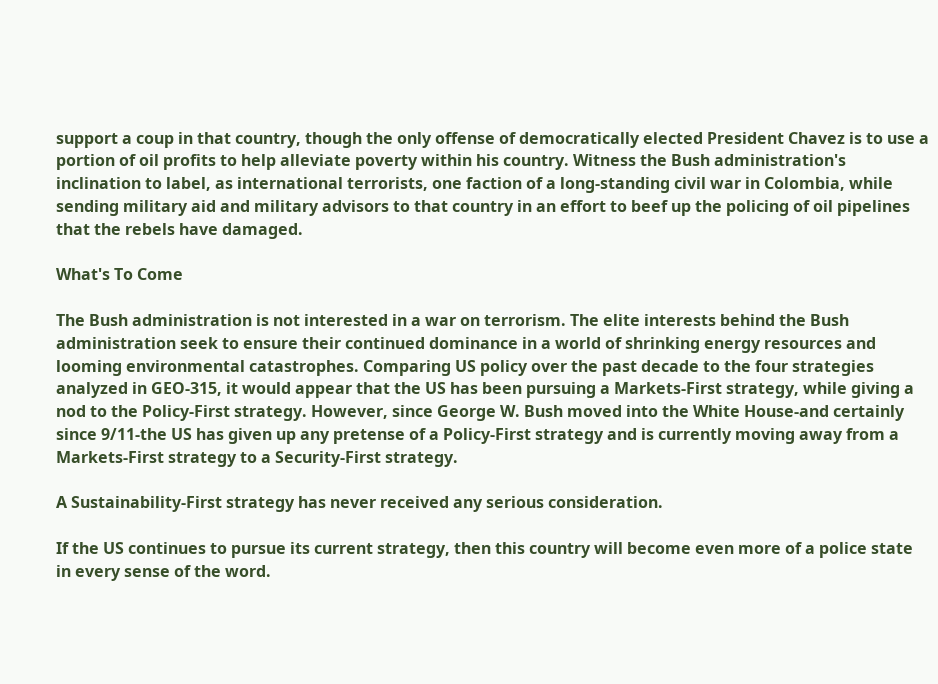support a coup in that country, though the only offense of democratically elected President Chavez is to use a portion of oil profits to help alleviate poverty within his country. Witness the Bush administration's inclination to label, as international terrorists, one faction of a long-standing civil war in Colombia, while sending military aid and military advisors to that country in an effort to beef up the policing of oil pipelines that the rebels have damaged.

What's To Come

The Bush administration is not interested in a war on terrorism. The elite interests behind the Bush administration seek to ensure their continued dominance in a world of shrinking energy resources and looming environmental catastrophes. Comparing US policy over the past decade to the four strategies analyzed in GEO-315, it would appear that the US has been pursuing a Markets-First strategy, while giving a nod to the Policy-First strategy. However, since George W. Bush moved into the White House-and certainly since 9/11-the US has given up any pretense of a Policy-First strategy and is currently moving away from a Markets-First strategy to a Security-First strategy.

A Sustainability-First strategy has never received any serious consideration.

If the US continues to pursue its current strategy, then this country will become even more of a police state in every sense of the word.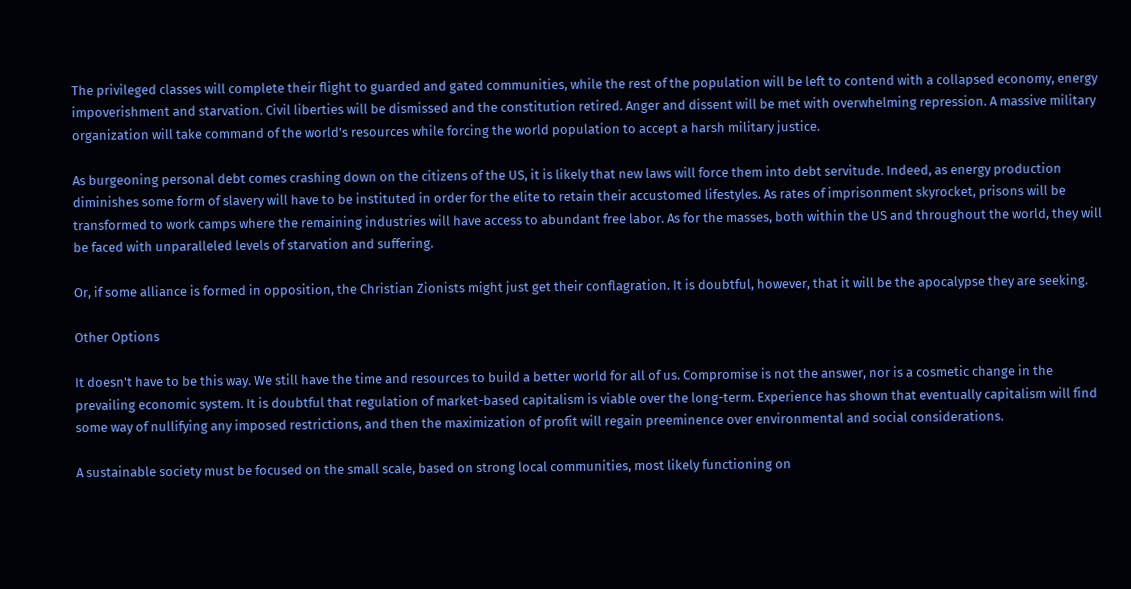The privileged classes will complete their flight to guarded and gated communities, while the rest of the population will be left to contend with a collapsed economy, energy impoverishment and starvation. Civil liberties will be dismissed and the constitution retired. Anger and dissent will be met with overwhelming repression. A massive military organization will take command of the world's resources while forcing the world population to accept a harsh military justice.

As burgeoning personal debt comes crashing down on the citizens of the US, it is likely that new laws will force them into debt servitude. Indeed, as energy production diminishes some form of slavery will have to be instituted in order for the elite to retain their accustomed lifestyles. As rates of imprisonment skyrocket, prisons will be transformed to work camps where the remaining industries will have access to abundant free labor. As for the masses, both within the US and throughout the world, they will be faced with unparalleled levels of starvation and suffering.

Or, if some alliance is formed in opposition, the Christian Zionists might just get their conflagration. It is doubtful, however, that it will be the apocalypse they are seeking.

Other Options

It doesn't have to be this way. We still have the time and resources to build a better world for all of us. Compromise is not the answer, nor is a cosmetic change in the prevailing economic system. It is doubtful that regulation of market-based capitalism is viable over the long-term. Experience has shown that eventually capitalism will find some way of nullifying any imposed restrictions, and then the maximization of profit will regain preeminence over environmental and social considerations.

A sustainable society must be focused on the small scale, based on strong local communities, most likely functioning on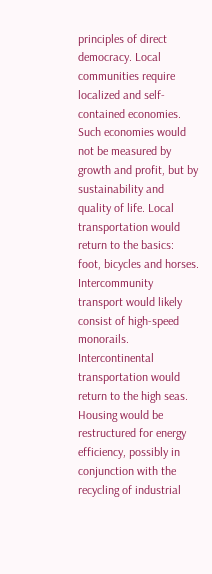principles of direct democracy. Local communities require localized and self-contained economies. Such economies would not be measured by growth and profit, but by sustainability and quality of life. Local transportation would return to the basics: foot, bicycles and horses. Intercommunity transport would likely consist of high-speed monorails. Intercontinental transportation would return to the high seas. Housing would be restructured for energy efficiency, possibly in conjunction with the recycling of industrial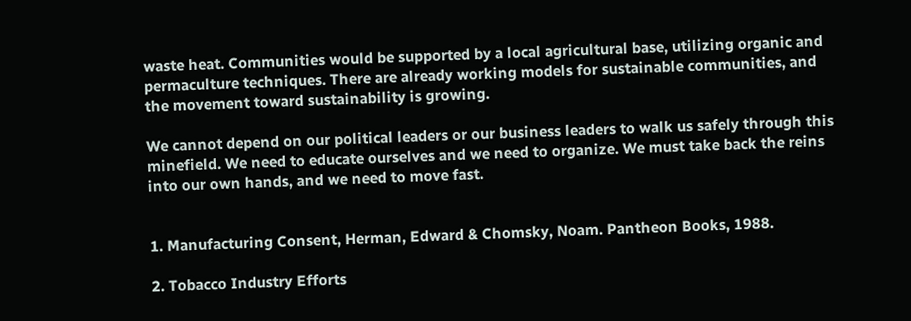waste heat. Communities would be supported by a local agricultural base, utilizing organic and permaculture techniques. There are already working models for sustainable communities, and the movement toward sustainability is growing.

We cannot depend on our political leaders or our business leaders to walk us safely through this minefield. We need to educate ourselves and we need to organize. We must take back the reins into our own hands, and we need to move fast.


1. Manufacturing Consent, Herman, Edward & Chomsky, Noam. Pantheon Books, 1988.

2. Tobacco Industry Efforts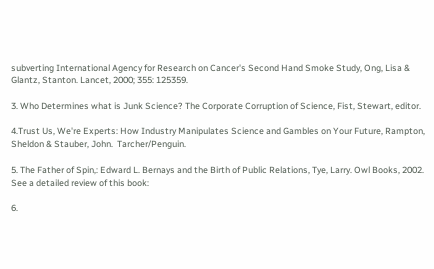subverting International Agency for Research on Cancer's Second Hand Smoke Study, Ong, Lisa & Glantz, Stanton. Lancet, 2000; 355: 125359.

3. Who Determines what is Junk Science? The Corporate Corruption of Science, Fist, Stewart, editor.

4.Trust Us, We're Experts: How Industry Manipulates Science and Gambles on Your Future, Rampton, Sheldon & Stauber, John.  Tarcher/Penguin.

5. The Father of Spin,: Edward L. Bernays and the Birth of Public Relations, Tye, Larry. Owl Books, 2002. See a detailed review of this book:

6.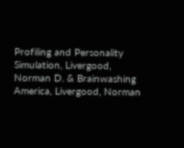Profiling and Personality Simulation, Livergood, Norman D. & Brainwashing America, Livergood, Norman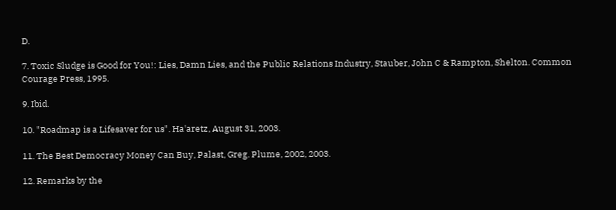D.

7. Toxic Sludge is Good for You!: Lies, Damn Lies, and the Public Relations Industry, Stauber, John C & Rampton, Shelton. Common Courage Press, 1995.

9. Ibid.

10. "Roadmap is a Lifesaver for us". Ha'aretz, August 31, 2003.

11. The Best Democracy Money Can Buy, Palast, Greg. Plume, 2002, 2003.

12. Remarks by the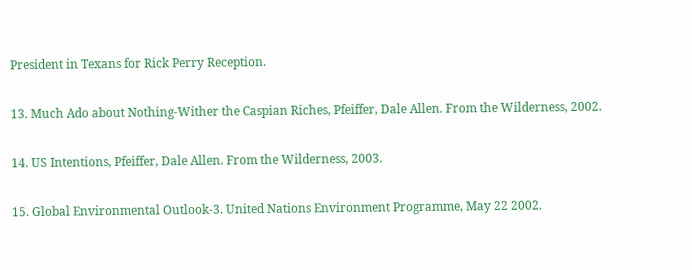President in Texans for Rick Perry Reception.

13. Much Ado about Nothing-Wither the Caspian Riches, Pfeiffer, Dale Allen. From the Wilderness, 2002.

14. US Intentions, Pfeiffer, Dale Allen. From the Wilderness, 2003.

15. Global Environmental Outlook-3. United Nations Environment Programme, May 22 2002.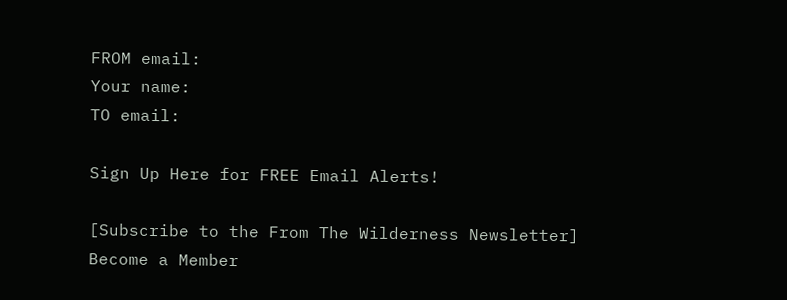FROM email:
Your name:
TO email:

Sign Up Here for FREE Email Alerts!

[Subscribe to the From The Wilderness Newsletter]
Become a Member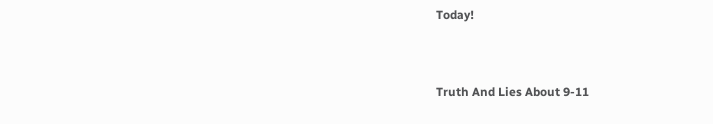Today!


Truth And Lies About 9-11